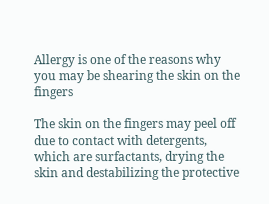Allergy is one of the reasons why you may be shearing the skin on the fingers

The skin on the fingers may peel off due to contact with detergents, which are surfactants, drying the skin and destabilizing the protective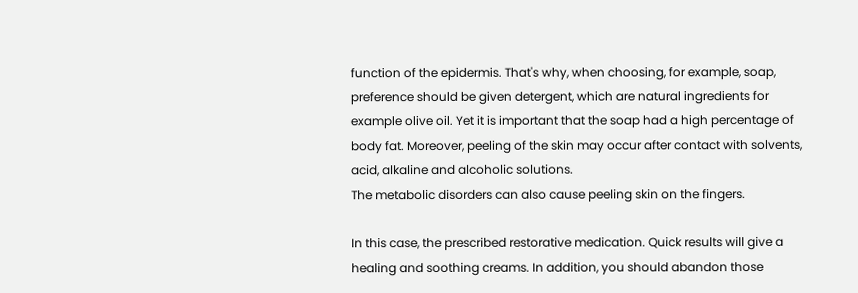function of the epidermis. That's why, when choosing, for example, soap, preference should be given detergent, which are natural ingredients for example olive oil. Yet it is important that the soap had a high percentage of body fat. Moreover, peeling of the skin may occur after contact with solvents, acid, alkaline and alcoholic solutions.
The metabolic disorders can also cause peeling skin on the fingers.

In this case, the prescribed restorative medication. Quick results will give a healing and soothing creams. In addition, you should abandon those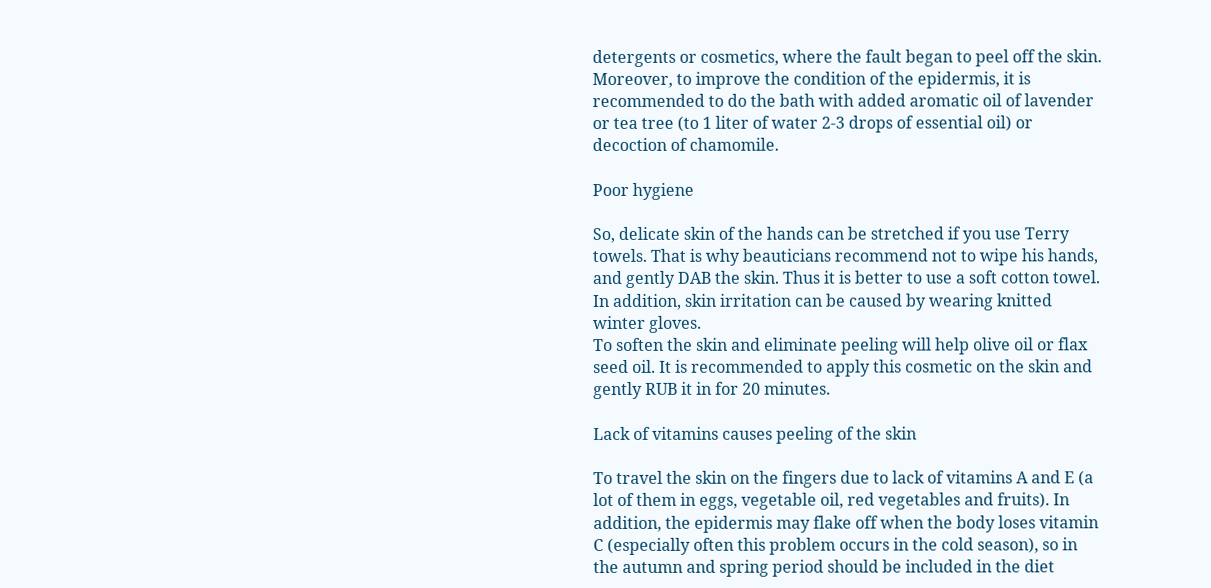detergents or cosmetics, where the fault began to peel off the skin. Moreover, to improve the condition of the epidermis, it is recommended to do the bath with added aromatic oil of lavender or tea tree (to 1 liter of water 2-3 drops of essential oil) or decoction of chamomile.

Poor hygiene

So, delicate skin of the hands can be stretched if you use Terry towels. That is why beauticians recommend not to wipe his hands, and gently DAB the skin. Thus it is better to use a soft cotton towel. In addition, skin irritation can be caused by wearing knitted winter gloves.
To soften the skin and eliminate peeling will help olive oil or flax seed oil. It is recommended to apply this cosmetic on the skin and gently RUB it in for 20 minutes.

Lack of vitamins causes peeling of the skin

To travel the skin on the fingers due to lack of vitamins A and E (a lot of them in eggs, vegetable oil, red vegetables and fruits). In addition, the epidermis may flake off when the body loses vitamin C (especially often this problem occurs in the cold season), so in the autumn and spring period should be included in the diet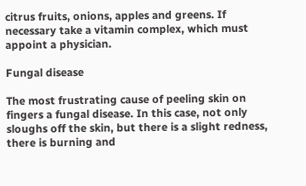citrus fruits, onions, apples and greens. If necessary take a vitamin complex, which must appoint a physician.

Fungal disease

The most frustrating cause of peeling skin on fingers a fungal disease. In this case, not only sloughs off the skin, but there is a slight redness, there is burning and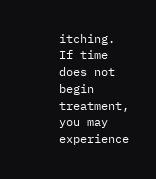itching. If time does not begin treatment, you may experience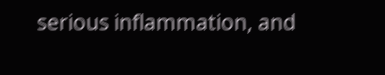serious inflammation, and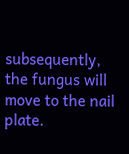subsequently, the fungus will move to the nail plate.